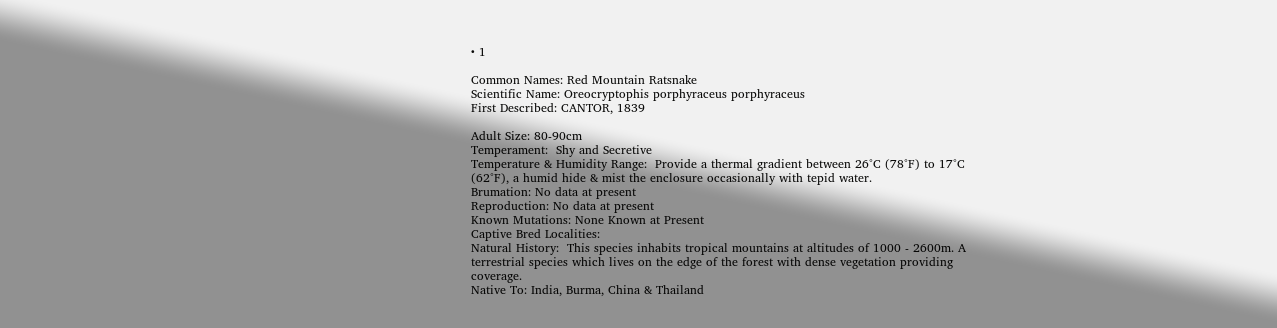• 1

Common Names: Red Mountain Ratsnake
Scientific Name: Oreocryptophis porphyraceus porphyraceus
First Described: CANTOR, 1839

Adult Size: 80-90cm
Temperament:  Shy and Secretive
Temperature & Humidity Range:  Provide a thermal gradient between 26°C (78°F) to 17°C (62°F), a humid hide & mist the enclosure occasionally with tepid water.
Brumation: No data at present
Reproduction: No data at present
Known Mutations: None Known at Present
Captive Bred Localities:
Natural History:  This species inhabits tropical mountains at altitudes of 1000 - 2600m. A terrestrial species which lives on the edge of the forest with dense vegetation providing coverage.
Native To: India, Burma, China & Thailand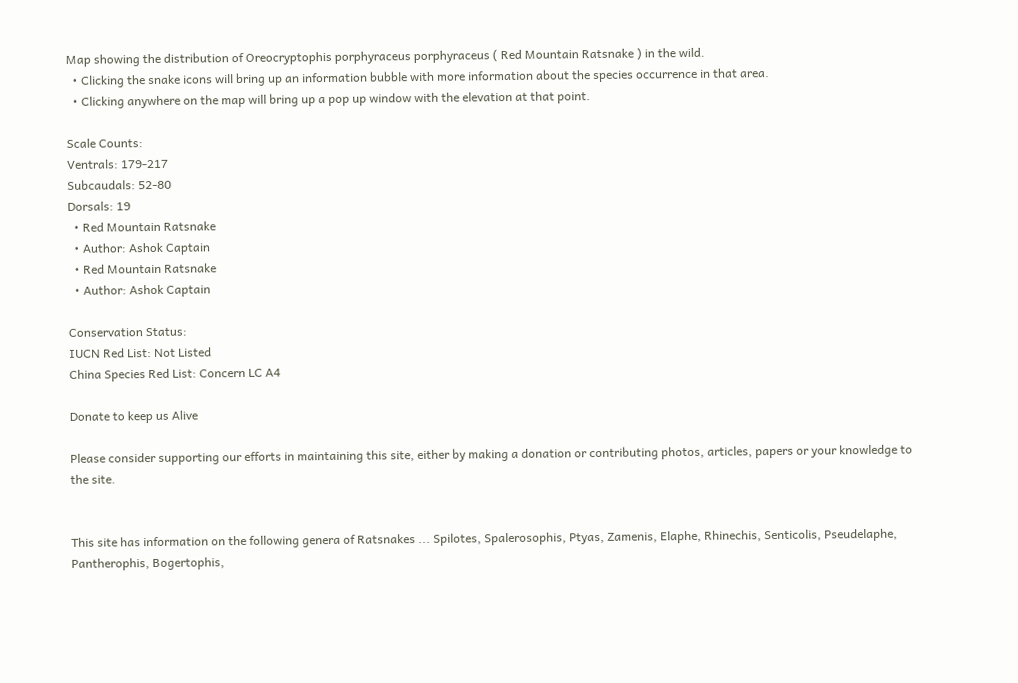Map showing the distribution of Oreocryptophis porphyraceus porphyraceus ( Red Mountain Ratsnake ) in the wild.
  • Clicking the snake icons will bring up an information bubble with more information about the species occurrence in that area.
  • Clicking anywhere on the map will bring up a pop up window with the elevation at that point.

Scale Counts:
Ventrals: 179-217
Subcaudals: 52-80
Dorsals: 19
  • Red Mountain Ratsnake
  • Author: Ashok Captain
  • Red Mountain Ratsnake
  • Author: Ashok Captain

Conservation Status:
IUCN Red List: Not Listed
China Species Red List: Concern LC A4

Donate to keep us Alive

Please consider supporting our efforts in maintaining this site, either by making a donation or contributing photos, articles, papers or your knowledge to the site.


This site has information on the following genera of Ratsnakes ... Spilotes, Spalerosophis, Ptyas, Zamenis, Elaphe, Rhinechis, Senticolis, Pseudelaphe, Pantherophis, Bogertophis,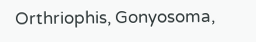Orthriophis, Gonyosoma,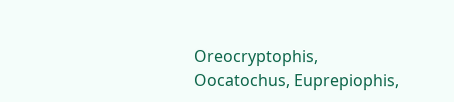Oreocryptophis, Oocatochus, Euprepiophis,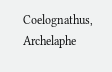Coelognathus, Archelaphe